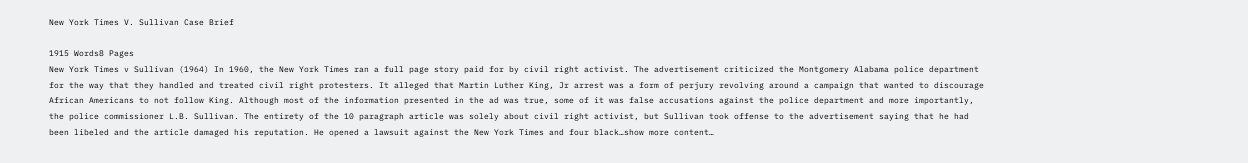New York Times V. Sullivan Case Brief

1915 Words8 Pages
New York Times v Sullivan (1964) In 1960, the New York Times ran a full page story paid for by civil right activist. The advertisement criticized the Montgomery Alabama police department for the way that they handled and treated civil right protesters. It alleged that Martin Luther King, Jr arrest was a form of perjury revolving around a campaign that wanted to discourage African Americans to not follow King. Although most of the information presented in the ad was true, some of it was false accusations against the police department and more importantly, the police commissioner L.B. Sullivan. The entirety of the 10 paragraph article was solely about civil right activist, but Sullivan took offense to the advertisement saying that he had been libeled and the article damaged his reputation. He opened a lawsuit against the New York Times and four black…show more content…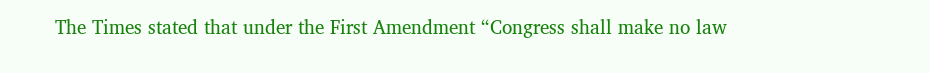The Times stated that under the First Amendment “Congress shall make no law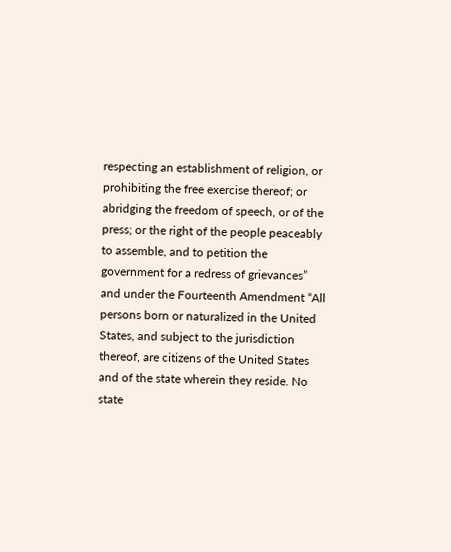respecting an establishment of religion, or prohibiting the free exercise thereof; or abridging the freedom of speech, or of the press; or the right of the people peaceably to assemble, and to petition the government for a redress of grievances” and under the Fourteenth Amendment “All persons born or naturalized in the United States, and subject to the jurisdiction thereof, are citizens of the United States and of the state wherein they reside. No state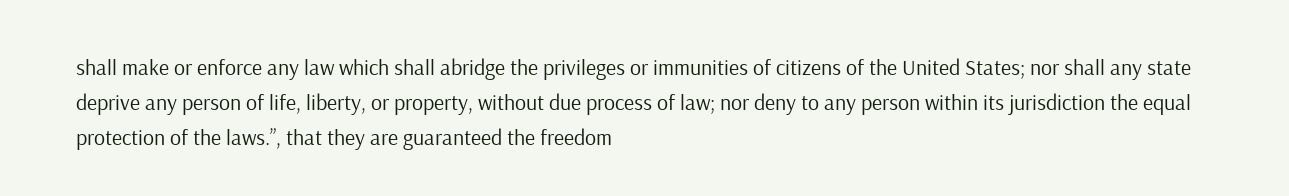shall make or enforce any law which shall abridge the privileges or immunities of citizens of the United States; nor shall any state deprive any person of life, liberty, or property, without due process of law; nor deny to any person within its jurisdiction the equal protection of the laws.”, that they are guaranteed the freedom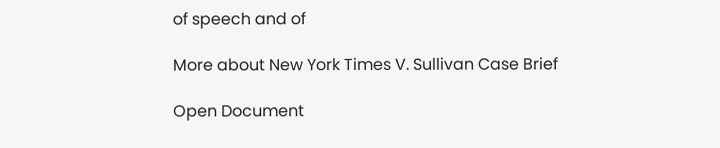of speech and of

More about New York Times V. Sullivan Case Brief

Open Document